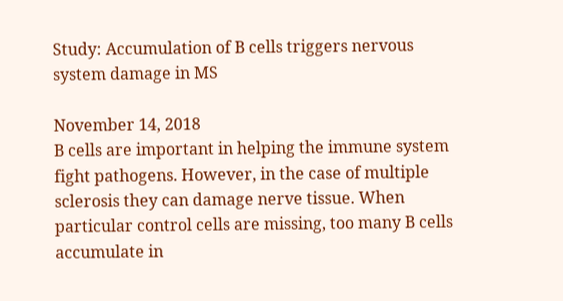Study: Accumulation of B cells triggers nervous system damage in MS

November 14, 2018
B cells are important in helping the immune system fight pathogens. However, in the case of multiple sclerosis they can damage nerve tissue. When particular control cells are missing, too many B cells accumulate in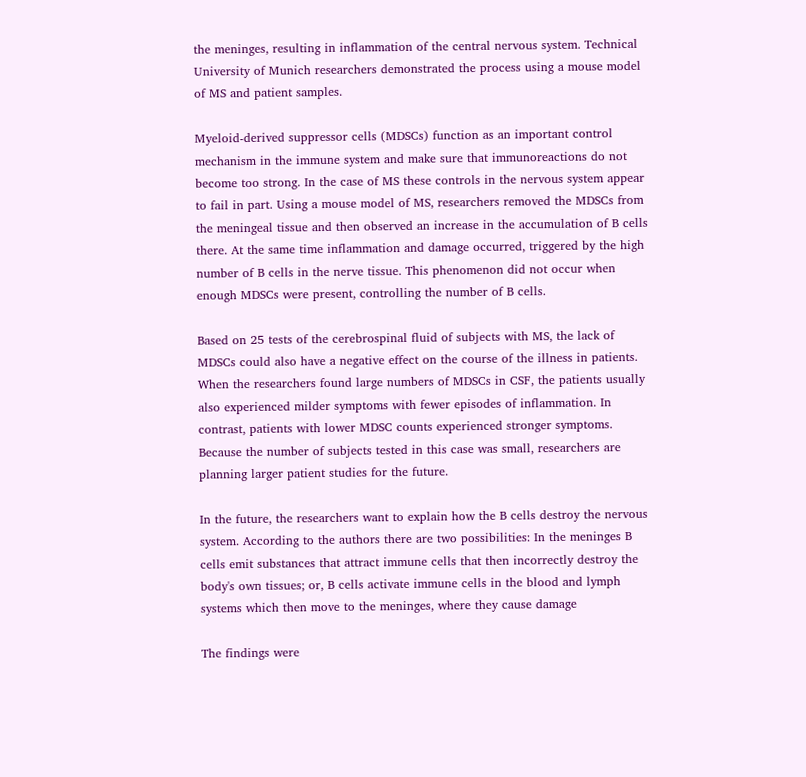the meninges, resulting in inflammation of the central nervous system. Technical University of Munich researchers demonstrated the process using a mouse model of MS and patient samples.

Myeloid-derived suppressor cells (MDSCs) function as an important control mechanism in the immune system and make sure that immunoreactions do not become too strong. In the case of MS these controls in the nervous system appear to fail in part. Using a mouse model of MS, researchers removed the MDSCs from the meningeal tissue and then observed an increase in the accumulation of B cells there. At the same time inflammation and damage occurred, triggered by the high number of B cells in the nerve tissue. This phenomenon did not occur when enough MDSCs were present, controlling the number of B cells.

Based on 25 tests of the cerebrospinal fluid of subjects with MS, the lack of MDSCs could also have a negative effect on the course of the illness in patients. When the researchers found large numbers of MDSCs in CSF, the patients usually also experienced milder symptoms with fewer episodes of inflammation. In contrast, patients with lower MDSC counts experienced stronger symptoms. Because the number of subjects tested in this case was small, researchers are planning larger patient studies for the future.

In the future, the researchers want to explain how the B cells destroy the nervous system. According to the authors there are two possibilities: In the meninges B cells emit substances that attract immune cells that then incorrectly destroy the body's own tissues; or, B cells activate immune cells in the blood and lymph systems which then move to the meninges, where they cause damage

The findings were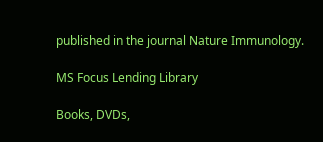published in the journal Nature Immunology.

MS Focus Lending Library

Books, DVDs,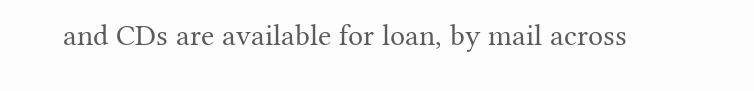and CDs are available for loan, by mail across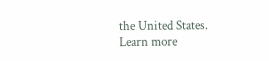the United States.
Learn more